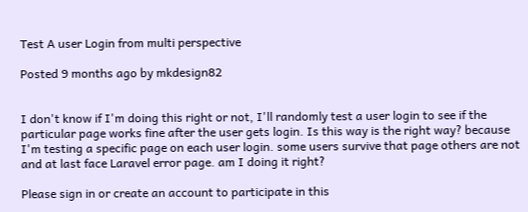Test A user Login from multi perspective

Posted 9 months ago by mkdesign82


I don't know if I'm doing this right or not, I'll randomly test a user login to see if the particular page works fine after the user gets login. Is this way is the right way? because I'm testing a specific page on each user login. some users survive that page others are not and at last face Laravel error page. am I doing it right?

Please sign in or create an account to participate in this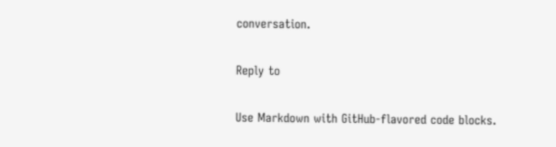conversation.

Reply to

Use Markdown with GitHub-flavored code blocks.